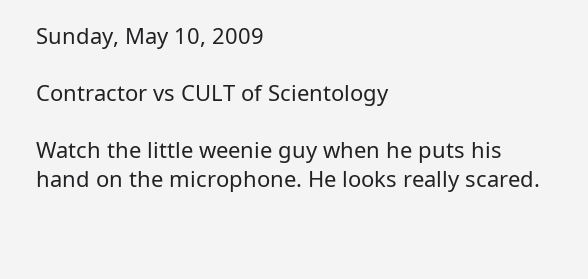Sunday, May 10, 2009

Contractor vs CULT of Scientology

Watch the little weenie guy when he puts his hand on the microphone. He looks really scared.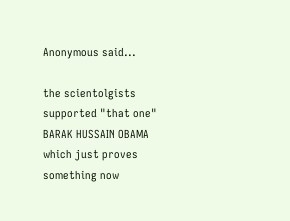Anonymous said...

the scientolgists supported "that one" BARAK HUSSAIN OBAMA which just proves something now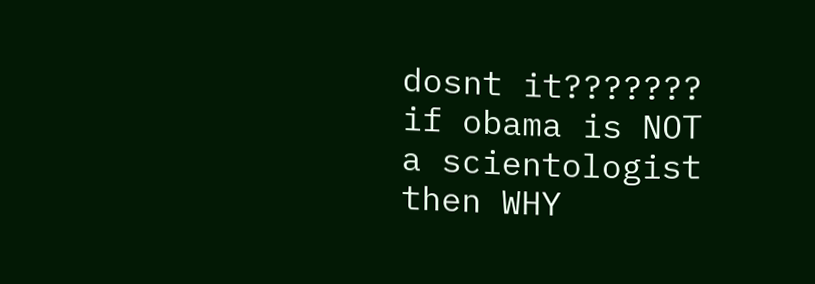dosnt it??????? if obama is NOT a scientologist then WHY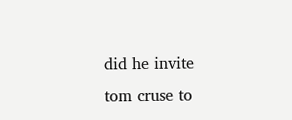did he invite tom cruse to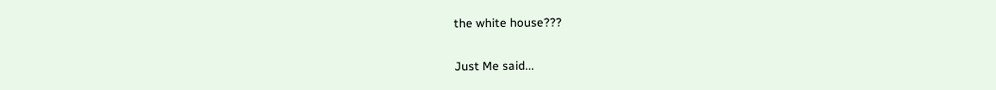the white house???

Just Me said...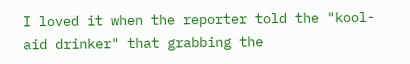I loved it when the reporter told the "kool-aid drinker" that grabbing the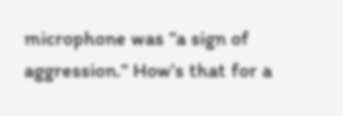microphone was "a sign of aggression." How's that for a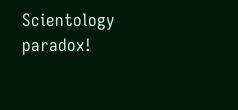Scientology paradox!